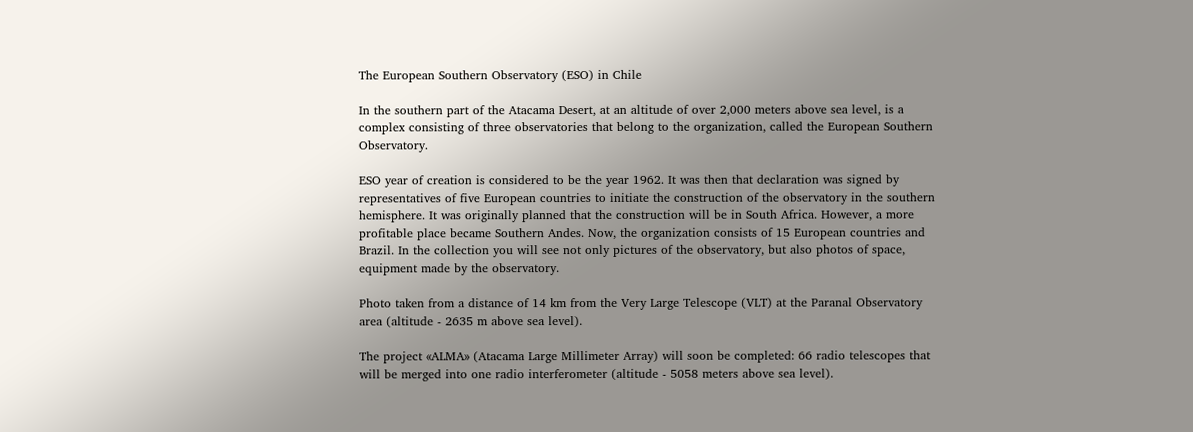The European Southern Observatory (ESO) in Chile

In the southern part of the Atacama Desert, at an altitude of over 2,000 meters above sea level, is a complex consisting of three observatories that belong to the organization, called the European Southern Observatory.

ESO year of creation is considered to be the year 1962. It was then that declaration was signed by representatives of five European countries to initiate the construction of the observatory in the southern hemisphere. It was originally planned that the construction will be in South Africa. However, a more profitable place became Southern Andes. Now, the organization consists of 15 European countries and Brazil. In the collection you will see not only pictures of the observatory, but also photos of space, equipment made by the observatory.

Photo taken from a distance of 14 km from the Very Large Telescope (VLT) at the Paranal Observatory area (altitude - 2635 m above sea level).

The project «ALMA» (Atacama Large Millimeter Array) will soon be completed: 66 radio telescopes that will be merged into one radio interferometer (altitude - 5058 meters above sea level).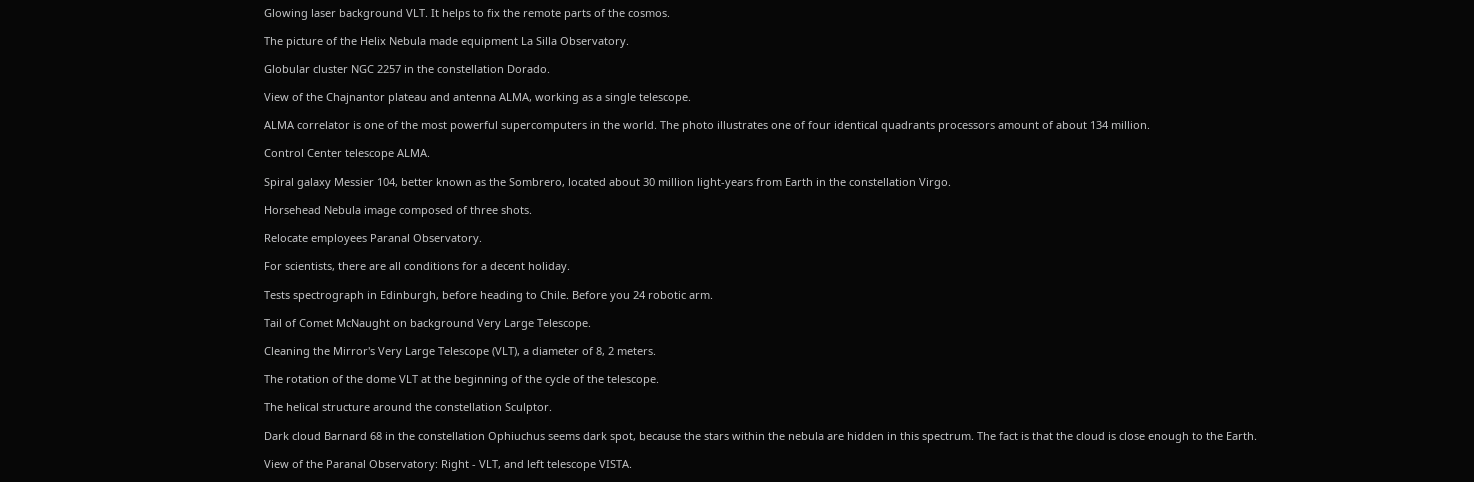Glowing laser background VLT. It helps to fix the remote parts of the cosmos.

The picture of the Helix Nebula made equipment La Silla Observatory.

Globular cluster NGC 2257 in the constellation Dorado.

View of the Chajnantor plateau and antenna ALMA, working as a single telescope.

ALMA correlator is one of the most powerful supercomputers in the world. The photo illustrates one of four identical quadrants processors amount of about 134 million.

Control Center telescope ALMA.

Spiral galaxy Messier 104, better known as the Sombrero, located about 30 million light-years from Earth in the constellation Virgo.

Horsehead Nebula image composed of three shots.

Relocate employees Paranal Observatory.

For scientists, there are all conditions for a decent holiday.

Tests spectrograph in Edinburgh, before heading to Chile. Before you 24 robotic arm.

Tail of Comet McNaught on background Very Large Telescope.

Cleaning the Mirror's Very Large Telescope (VLT), a diameter of 8, 2 meters.

The rotation of the dome VLT at the beginning of the cycle of the telescope.

The helical structure around the constellation Sculptor.

Dark cloud Barnard 68 in the constellation Ophiuchus seems dark spot, because the stars within the nebula are hidden in this spectrum. The fact is that the cloud is close enough to the Earth.

View of the Paranal Observatory: Right - VLT, and left telescope VISTA.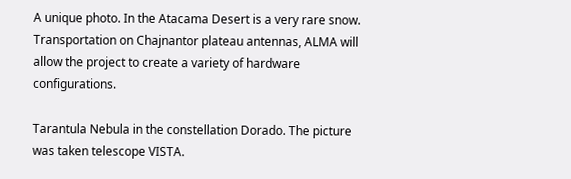A unique photo. In the Atacama Desert is a very rare snow. Transportation on Chajnantor plateau antennas, ALMA will allow the project to create a variety of hardware configurations.

Tarantula Nebula in the constellation Dorado. The picture was taken telescope VISTA.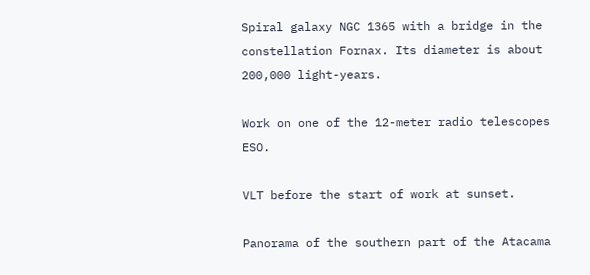Spiral galaxy NGC 1365 with a bridge in the constellation Fornax. Its diameter is about 200,000 light-years.

Work on one of the 12-meter radio telescopes ESO.

VLT before the start of work at sunset.

Panorama of the southern part of the Atacama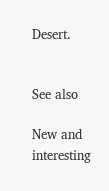Desert.


See also

New and interesting